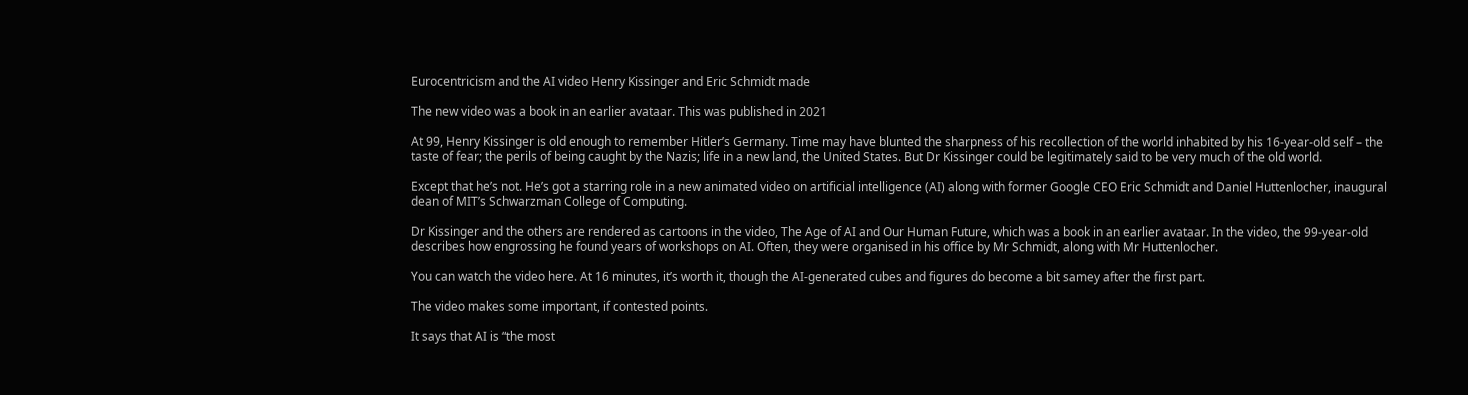Eurocentricism and the AI video Henry Kissinger and Eric Schmidt made

The new video was a book in an earlier avataar. This was published in 2021

At 99, Henry Kissinger is old enough to remember Hitler’s Germany. Time may have blunted the sharpness of his recollection of the world inhabited by his 16-year-old self – the taste of fear; the perils of being caught by the Nazis; life in a new land, the United States. But Dr Kissinger could be legitimately said to be very much of the old world.

Except that he’s not. He’s got a starring role in a new animated video on artificial intelligence (AI) along with former Google CEO Eric Schmidt and Daniel Huttenlocher, inaugural dean of MIT’s Schwarzman College of Computing.

Dr Kissinger and the others are rendered as cartoons in the video, The Age of AI and Our Human Future, which was a book in an earlier avataar. In the video, the 99-year-old describes how engrossing he found years of workshops on AI. Often, they were organised in his office by Mr Schmidt, along with Mr Huttenlocher.

You can watch the video here. At 16 minutes, it’s worth it, though the AI-generated cubes and figures do become a bit samey after the first part.

The video makes some important, if contested points.

It says that AI is “the most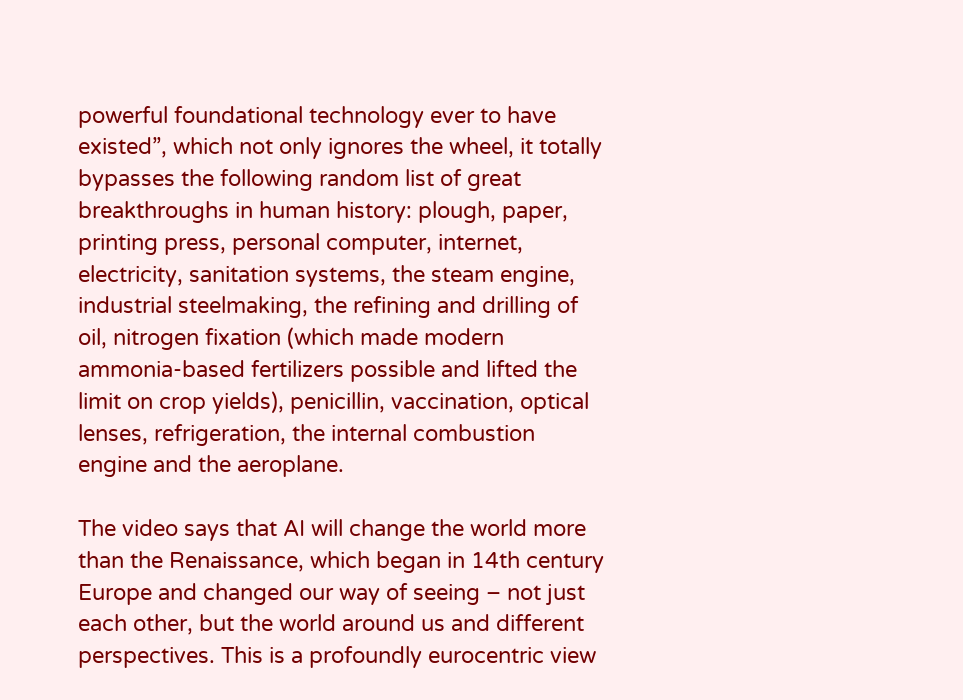powerful foundational technology ever to have existed”, which not only ignores the wheel, it totally bypasses the following random list of great breakthroughs in human history: plough, paper, printing press, personal computer, internet, electricity, sanitation systems, the steam engine, industrial steelmaking, the refining and drilling of oil, nitrogen fixation (which made modern ammonia-based fertilizers possible and lifted the limit on crop yields), penicillin, vaccination, optical lenses, refrigeration, the internal combustion engine and the aeroplane.

The video says that AI will change the world more than the Renaissance, which began in 14th century Europe and changed our way of seeing – not just each other, but the world around us and different perspectives. This is a profoundly eurocentric view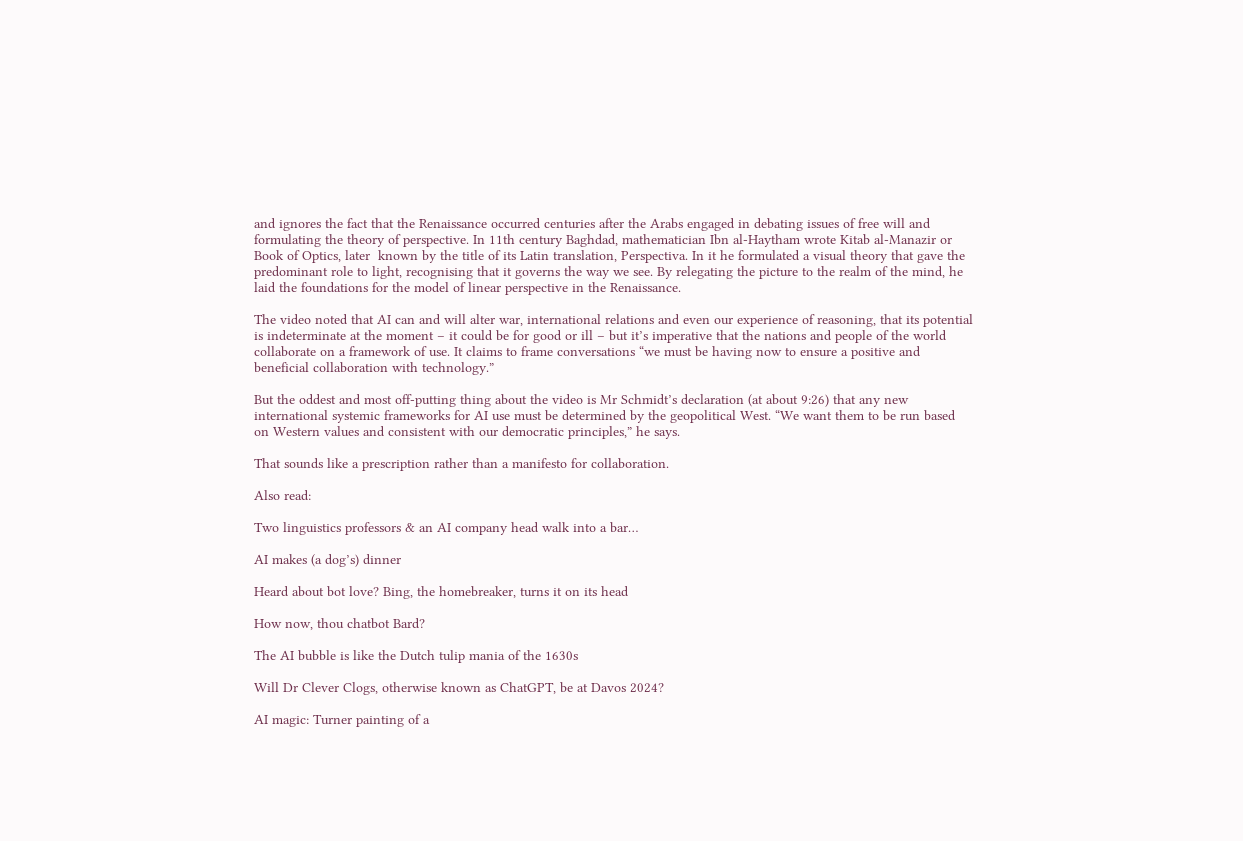and ignores the fact that the Renaissance occurred centuries after the Arabs engaged in debating issues of free will and formulating the theory of perspective. In 11th century Baghdad, mathematician Ibn al-Haytham wrote Kitab al-Manazir or Book of Optics, later  known by the title of its Latin translation, Perspectiva. In it he formulated a visual theory that gave the predominant role to light, recognising that it governs the way we see. By relegating the picture to the realm of the mind, he laid the foundations for the model of linear perspective in the Renaissance.

The video noted that AI can and will alter war, international relations and even our experience of reasoning, that its potential is indeterminate at the moment – it could be for good or ill – but it’s imperative that the nations and people of the world collaborate on a framework of use. It claims to frame conversations “we must be having now to ensure a positive and beneficial collaboration with technology.”

But the oddest and most off-putting thing about the video is Mr Schmidt’s declaration (at about 9:26) that any new international systemic frameworks for AI use must be determined by the geopolitical West. “We want them to be run based on Western values and consistent with our democratic principles,” he says.

That sounds like a prescription rather than a manifesto for collaboration.

Also read:

Two linguistics professors & an AI company head walk into a bar…

AI makes (a dog’s) dinner

Heard about bot love? Bing, the homebreaker, turns it on its head

How now, thou chatbot Bard?

The AI bubble is like the Dutch tulip mania of the 1630s

Will Dr Clever Clogs, otherwise known as ChatGPT, be at Davos 2024?

AI magic: Turner painting of a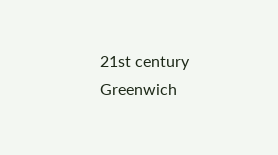21st century Greenwich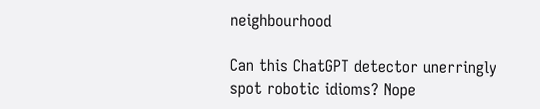neighbourhood

Can this ChatGPT detector unerringly spot robotic idioms? Nope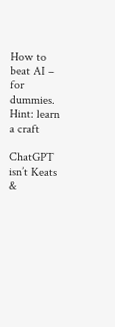How to beat AI – for dummies. Hint: learn a craft

ChatGPT isn’t Keats &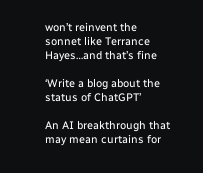won’t reinvent the sonnet like Terrance Hayes…and that’s fine

‘Write a blog about the status of ChatGPT’

An AI breakthrough that may mean curtains for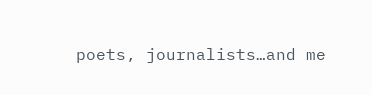poets, journalists…and me